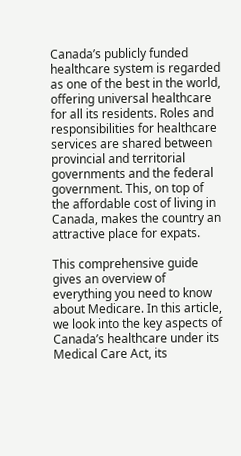Canada’s publicly funded healthcare system is regarded as one of the best in the world, offering universal healthcare for all its residents. Roles and responsibilities for healthcare services are shared between provincial and territorial governments and the federal government. This, on top of the affordable cost of living in Canada, makes the country an attractive place for expats.

This comprehensive guide gives an overview of everything you need to know about Medicare. In this article, we look into the key aspects of Canada’s healthcare under its Medical Care Act, its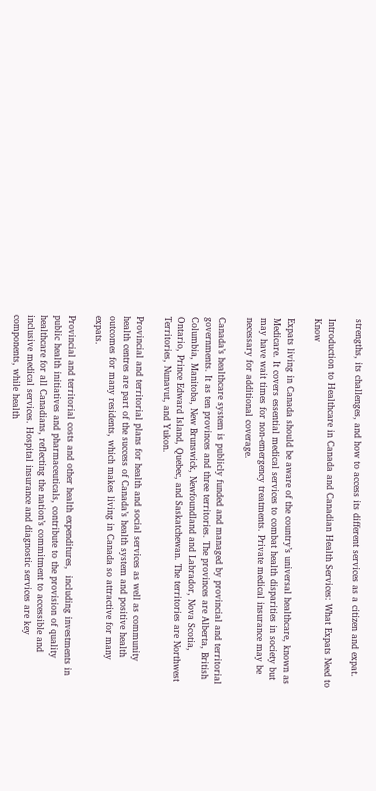strengths, its challenges, and how to access its different services as a citizen and expat.

Introduction to Healthcare in Canada and Canadian Health Services: What Expats Need to Know

Expats living in Canada should be aware of the country’s universal healthcare, known as Medicare. It covers essential medical services to combat health disparities in society but may have wait times for non-emergency treatments. Private medical insurance may be necessary for additional coverage.

Canada’s healthcare system is publicly funded and managed by provincial and territorial governments. It as ten provinces and three territories. The provinces are Alberta, British Columbia, Manitoba, New Brunswick, Newfoundland and Labrador, Nova Scotia, Ontario, Prince Edward Island, Quebec, and Saskatchewan. The territories are Northwest Territories, Nunavut, and Yukon.

Provincial and territorial plans for health and social services as well as community health centres are part of the success of Canada’s health system and positive health outcomes for many residents, which makes living in Canada so attractive for many expats.

Provincial and territorial costs and other health expenditures,  including investments in public health initiatives and pharmaceuticals, contribute to the provision of quality healthcare for all Canadians, reflecting the nation’s commitment to accessible and inclusive medical services. Hospital insurance and diagnostic services are key components, while health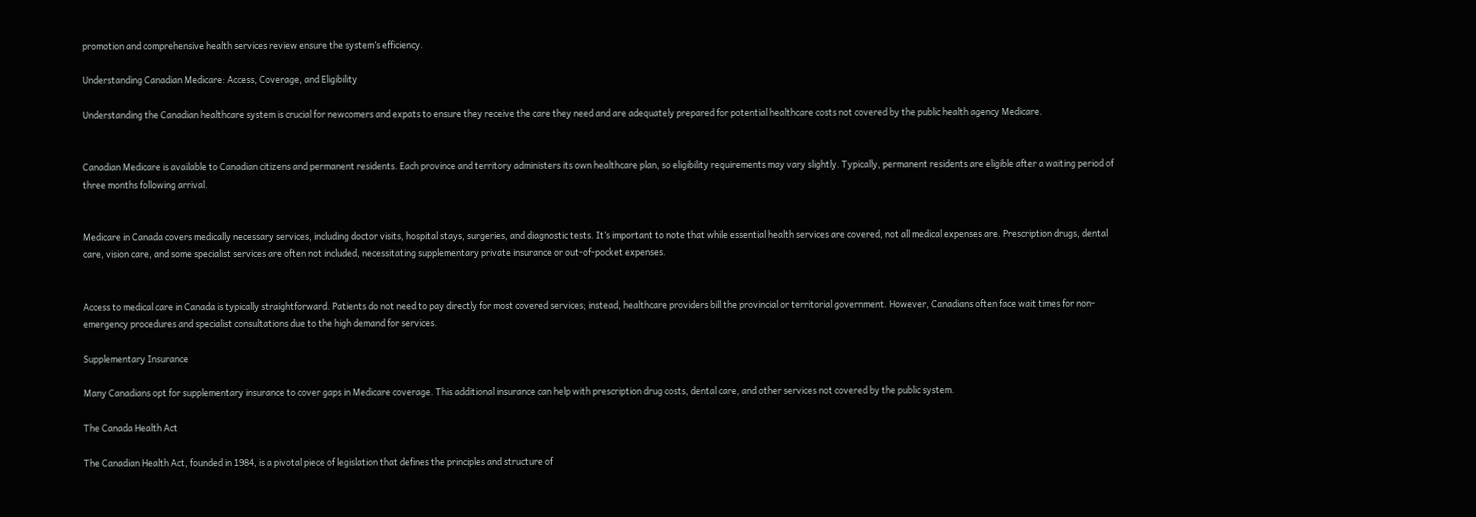promotion and comprehensive health services review ensure the system’s efficiency.

Understanding Canadian Medicare: Access, Coverage, and Eligibility

Understanding the Canadian healthcare system is crucial for newcomers and expats to ensure they receive the care they need and are adequately prepared for potential healthcare costs not covered by the public health agency Medicare.


Canadian Medicare is available to Canadian citizens and permanent residents. Each province and territory administers its own healthcare plan, so eligibility requirements may vary slightly. Typically, permanent residents are eligible after a waiting period of three months following arrival.


Medicare in Canada covers medically necessary services, including doctor visits, hospital stays, surgeries, and diagnostic tests. It’s important to note that while essential health services are covered, not all medical expenses are. Prescription drugs, dental care, vision care, and some specialist services are often not included, necessitating supplementary private insurance or out-of-pocket expenses.


Access to medical care in Canada is typically straightforward. Patients do not need to pay directly for most covered services; instead, healthcare providers bill the provincial or territorial government. However, Canadians often face wait times for non-emergency procedures and specialist consultations due to the high demand for services.

Supplementary Insurance

Many Canadians opt for supplementary insurance to cover gaps in Medicare coverage. This additional insurance can help with prescription drug costs, dental care, and other services not covered by the public system.

The Canada Health Act

The Canadian Health Act, founded in 1984, is a pivotal piece of legislation that defines the principles and structure of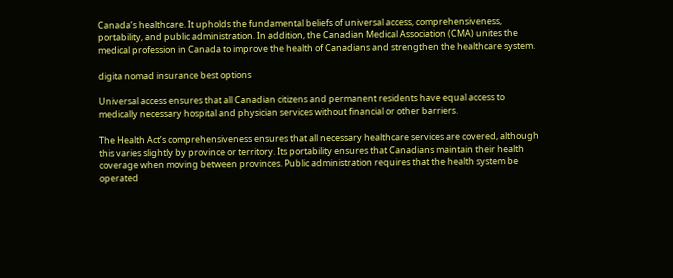Canada’s healthcare. It upholds the fundamental beliefs of universal access, comprehensiveness, portability, and public administration. In addition, the Canadian Medical Association (CMA) unites the medical profession in Canada to improve the health of Canadians and strengthen the healthcare system.

digita nomad insurance best options

Universal access ensures that all Canadian citizens and permanent residents have equal access to medically necessary hospital and physician services without financial or other barriers.

The Health Act’s comprehensiveness ensures that all necessary healthcare services are covered, although this varies slightly by province or territory. Its portability ensures that Canadians maintain their health coverage when moving between provinces. Public administration requires that the health system be operated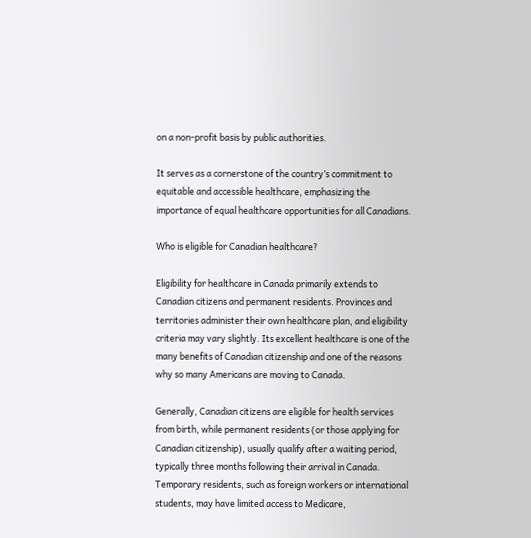on a non-profit basis by public authorities.

It serves as a cornerstone of the country’s commitment to equitable and accessible healthcare, emphasizing the importance of equal healthcare opportunities for all Canadians.

Who is eligible for Canadian healthcare?

Eligibility for healthcare in Canada primarily extends to Canadian citizens and permanent residents. Provinces and territories administer their own healthcare plan, and eligibility criteria may vary slightly. Its excellent healthcare is one of the many benefits of Canadian citizenship and one of the reasons why so many Americans are moving to Canada.

Generally, Canadian citizens are eligible for health services from birth, while permanent residents (or those applying for Canadian citizenship), usually qualify after a waiting period, typically three months following their arrival in Canada. Temporary residents, such as foreign workers or international students, may have limited access to Medicare,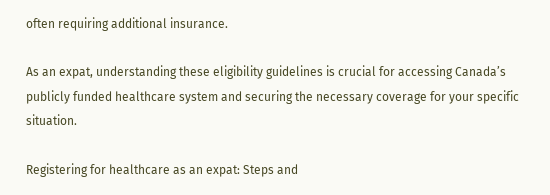often requiring additional insurance.

As an expat, understanding these eligibility guidelines is crucial for accessing Canada’s publicly funded healthcare system and securing the necessary coverage for your specific situation.

Registering for healthcare as an expat: Steps and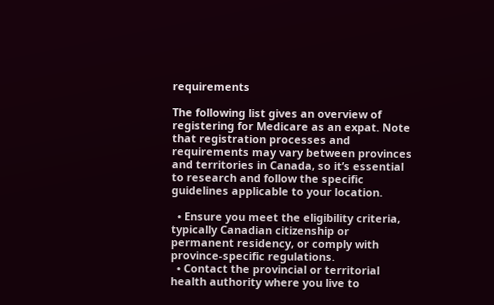requirements

The following list gives an overview of registering for Medicare as an expat. Note that registration processes and requirements may vary between provinces and territories in Canada, so it’s essential to research and follow the specific guidelines applicable to your location.

  • Ensure you meet the eligibility criteria, typically Canadian citizenship or permanent residency, or comply with province-specific regulations.
  • Contact the provincial or territorial health authority where you live to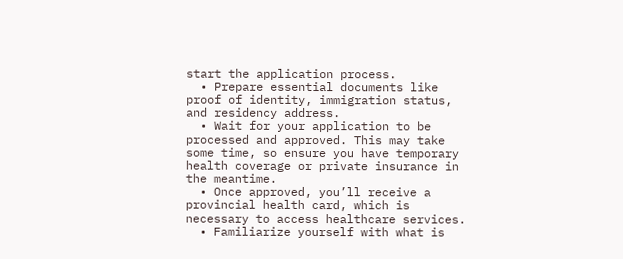start the application process.
  • Prepare essential documents like proof of identity, immigration status, and residency address.
  • Wait for your application to be processed and approved. This may take some time, so ensure you have temporary health coverage or private insurance in the meantime.
  • Once approved, you’ll receive a provincial health card, which is necessary to access healthcare services.
  • Familiarize yourself with what is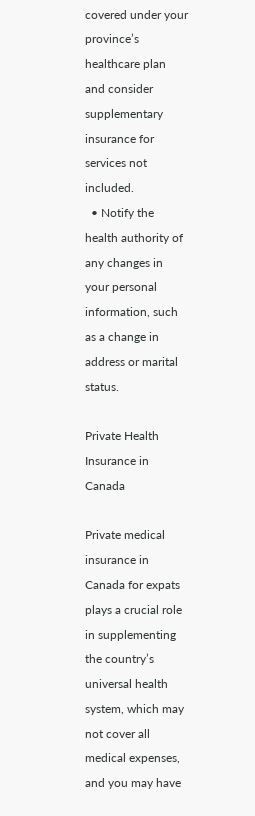covered under your province’s healthcare plan and consider supplementary insurance for services not included.
  • Notify the health authority of any changes in your personal information, such as a change in address or marital status.

Private Health Insurance in Canada

Private medical insurance in Canada for expats plays a crucial role in supplementing the country’s universal health system, which may not cover all medical expenses, and you may have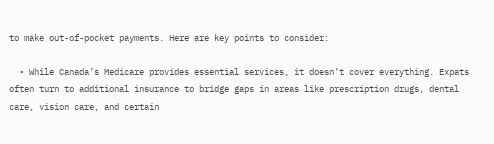to make out-of-pocket payments. Here are key points to consider:

  • While Canada’s Medicare provides essential services, it doesn’t cover everything. Expats often turn to additional insurance to bridge gaps in areas like prescription drugs, dental care, vision care, and certain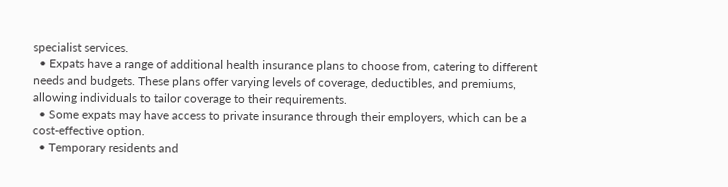specialist services.
  • Expats have a range of additional health insurance plans to choose from, catering to different needs and budgets. These plans offer varying levels of coverage, deductibles, and premiums, allowing individuals to tailor coverage to their requirements.
  • Some expats may have access to private insurance through their employers, which can be a cost-effective option.
  • Temporary residents and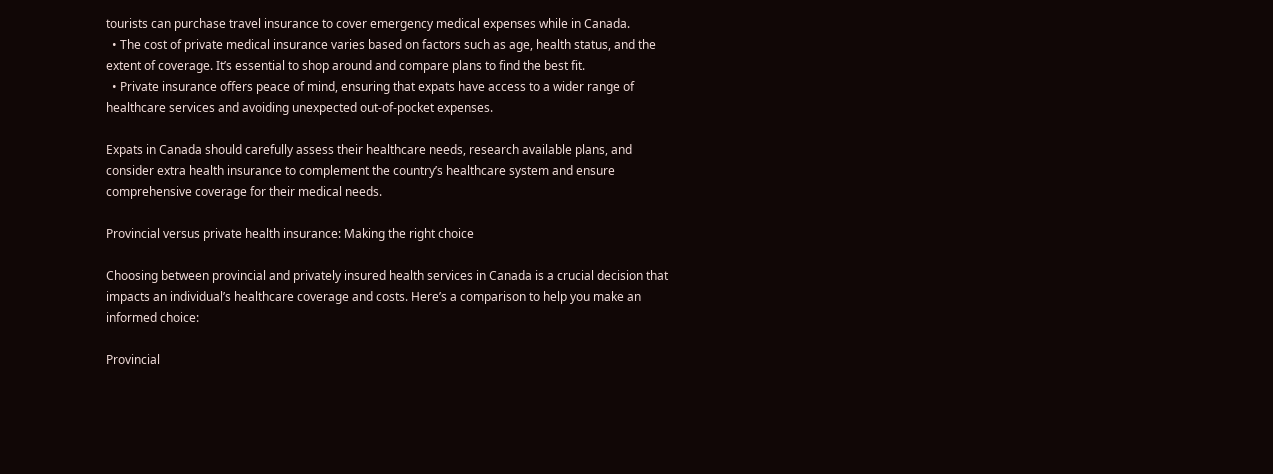tourists can purchase travel insurance to cover emergency medical expenses while in Canada.
  • The cost of private medical insurance varies based on factors such as age, health status, and the extent of coverage. It’s essential to shop around and compare plans to find the best fit.
  • Private insurance offers peace of mind, ensuring that expats have access to a wider range of healthcare services and avoiding unexpected out-of-pocket expenses.

Expats in Canada should carefully assess their healthcare needs, research available plans, and consider extra health insurance to complement the country’s healthcare system and ensure comprehensive coverage for their medical needs.

Provincial versus private health insurance: Making the right choice

Choosing between provincial and privately insured health services in Canada is a crucial decision that impacts an individual’s healthcare coverage and costs. Here’s a comparison to help you make an informed choice:

Provincial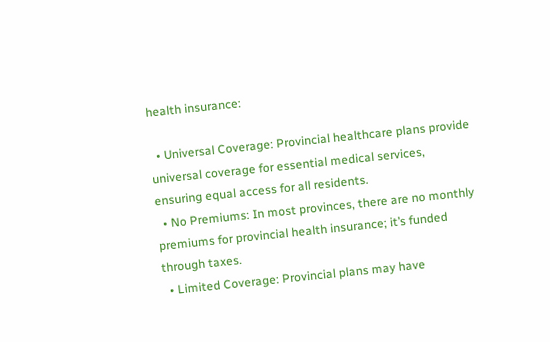health insurance:

  • Universal Coverage: Provincial healthcare plans provide universal coverage for essential medical services, ensuring equal access for all residents.
  • No Premiums: In most provinces, there are no monthly premiums for provincial health insurance; it’s funded through taxes.
  • Limited Coverage: Provincial plans may have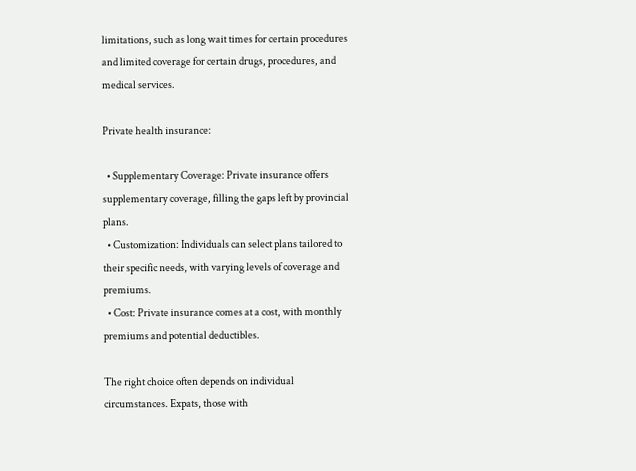limitations, such as long wait times for certain procedures and limited coverage for certain drugs, procedures, and medical services.

Private health insurance:

  • Supplementary Coverage: Private insurance offers supplementary coverage, filling the gaps left by provincial plans.
  • Customization: Individuals can select plans tailored to their specific needs, with varying levels of coverage and premiums.
  • Cost: Private insurance comes at a cost, with monthly premiums and potential deductibles.

The right choice often depends on individual circumstances. Expats, those with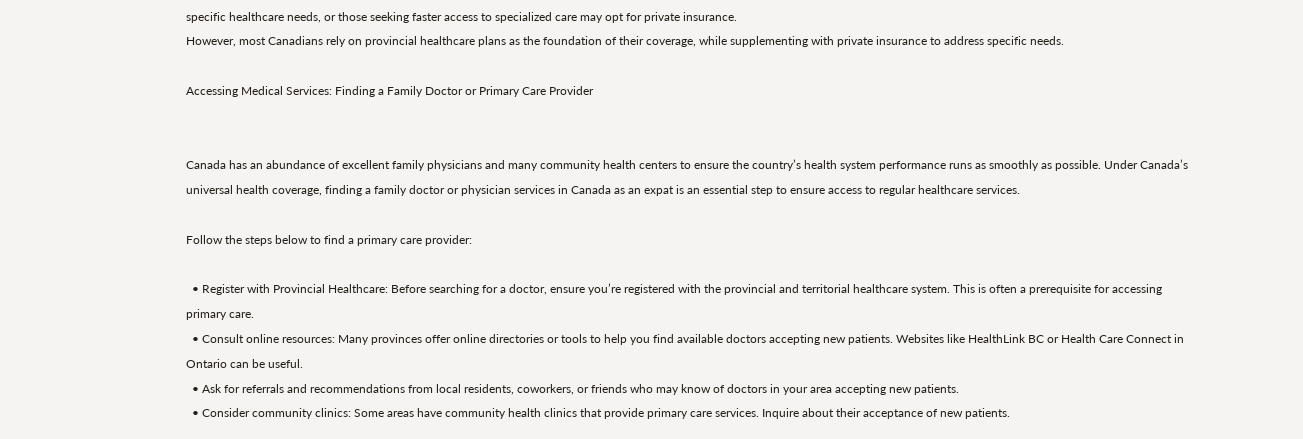specific healthcare needs, or those seeking faster access to specialized care may opt for private insurance.
However, most Canadians rely on provincial healthcare plans as the foundation of their coverage, while supplementing with private insurance to address specific needs.

Accessing Medical Services: Finding a Family Doctor or Primary Care Provider


Canada has an abundance of excellent family physicians and many community health centers to ensure the country’s health system performance runs as smoothly as possible. Under Canada’s universal health coverage, finding a family doctor or physician services in Canada as an expat is an essential step to ensure access to regular healthcare services.

Follow the steps below to find a primary care provider:

  • Register with Provincial Healthcare: Before searching for a doctor, ensure you’re registered with the provincial and territorial healthcare system. This is often a prerequisite for accessing primary care.
  • Consult online resources: Many provinces offer online directories or tools to help you find available doctors accepting new patients. Websites like HealthLink BC or Health Care Connect in Ontario can be useful.
  • Ask for referrals and recommendations from local residents, coworkers, or friends who may know of doctors in your area accepting new patients.
  • Consider community clinics: Some areas have community health clinics that provide primary care services. Inquire about their acceptance of new patients.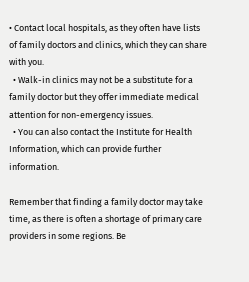• Contact local hospitals, as they often have lists of family doctors and clinics, which they can share with you.
  • Walk-in clinics may not be a substitute for a family doctor but they offer immediate medical attention for non-emergency issues.
  • You can also contact the Institute for Health Information, which can provide further information.

Remember that finding a family doctor may take time, as there is often a shortage of primary care providers in some regions. Be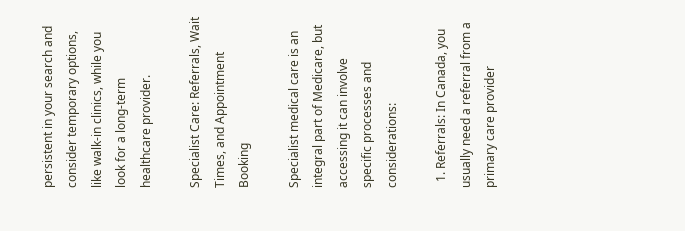persistent in your search and consider temporary options, like walk-in clinics, while you look for a long-term healthcare provider.

Specialist Care: Referrals, Wait Times, and Appointment Booking

Specialist medical care is an integral part of Medicare, but accessing it can involve specific processes and considerations:

  1. Referrals: In Canada, you usually need a referral from a primary care provider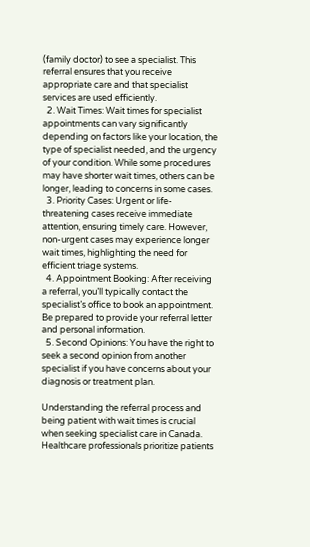(family doctor) to see a specialist. This referral ensures that you receive appropriate care and that specialist services are used efficiently.
  2. Wait Times: Wait times for specialist appointments can vary significantly depending on factors like your location, the type of specialist needed, and the urgency of your condition. While some procedures may have shorter wait times, others can be longer, leading to concerns in some cases.
  3. Priority Cases: Urgent or life-threatening cases receive immediate attention, ensuring timely care. However, non-urgent cases may experience longer wait times, highlighting the need for efficient triage systems.
  4. Appointment Booking: After receiving a referral, you’ll typically contact the specialist’s office to book an appointment. Be prepared to provide your referral letter and personal information.
  5. Second Opinions: You have the right to seek a second opinion from another specialist if you have concerns about your diagnosis or treatment plan.

Understanding the referral process and being patient with wait times is crucial when seeking specialist care in Canada. Healthcare professionals prioritize patients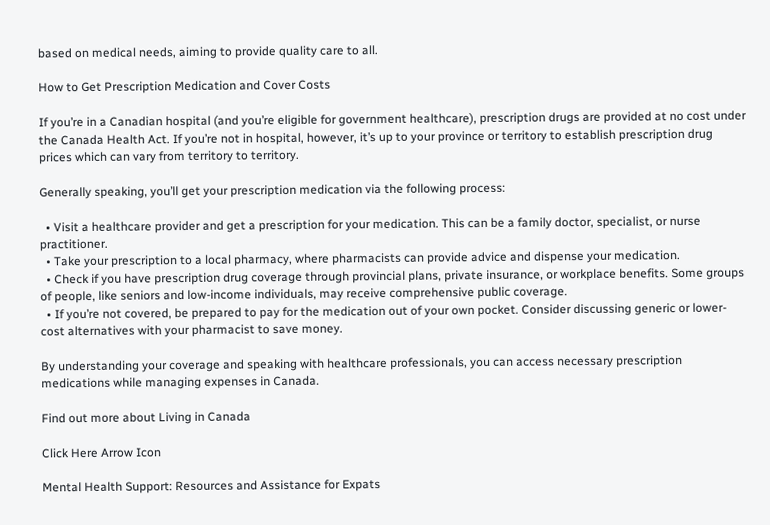based on medical needs, aiming to provide quality care to all.

How to Get Prescription Medication and Cover Costs

If you’re in a Canadian hospital (and you’re eligible for government healthcare), prescription drugs are provided at no cost under the Canada Health Act. If you’re not in hospital, however, it’s up to your province or territory to establish prescription drug prices which can vary from territory to territory.

Generally speaking, you’ll get your prescription medication via the following process:

  • Visit a healthcare provider and get a prescription for your medication. This can be a family doctor, specialist, or nurse practitioner.
  • Take your prescription to a local pharmacy, where pharmacists can provide advice and dispense your medication.
  • Check if you have prescription drug coverage through provincial plans, private insurance, or workplace benefits. Some groups of people, like seniors and low-income individuals, may receive comprehensive public coverage.
  • If you’re not covered, be prepared to pay for the medication out of your own pocket. Consider discussing generic or lower-cost alternatives with your pharmacist to save money.

By understanding your coverage and speaking with healthcare professionals, you can access necessary prescription medications while managing expenses in Canada.

Find out more about Living in Canada

Click Here Arrow Icon

Mental Health Support: Resources and Assistance for Expats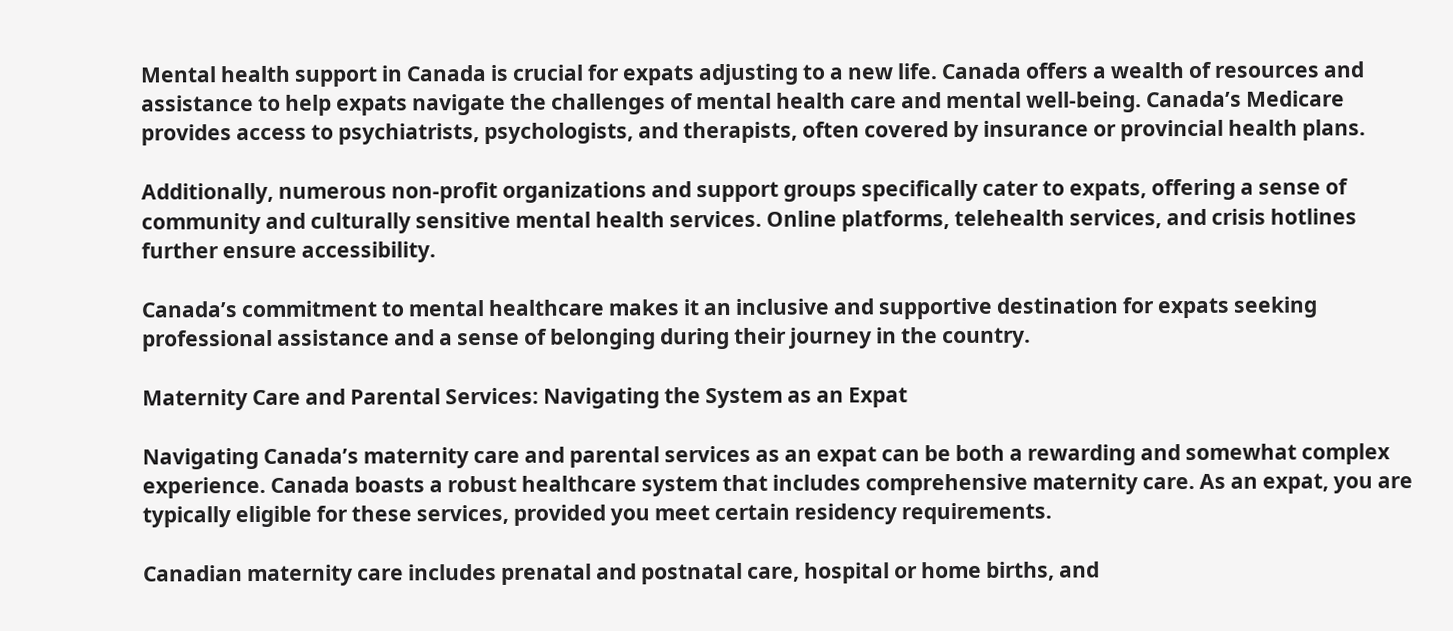Mental health support in Canada is crucial for expats adjusting to a new life. Canada offers a wealth of resources and assistance to help expats navigate the challenges of mental health care and mental well-being. Canada’s Medicare provides access to psychiatrists, psychologists, and therapists, often covered by insurance or provincial health plans.

Additionally, numerous non-profit organizations and support groups specifically cater to expats, offering a sense of community and culturally sensitive mental health services. Online platforms, telehealth services, and crisis hotlines further ensure accessibility.

Canada’s commitment to mental healthcare makes it an inclusive and supportive destination for expats seeking professional assistance and a sense of belonging during their journey in the country.

Maternity Care and Parental Services: Navigating the System as an Expat

Navigating Canada’s maternity care and parental services as an expat can be both a rewarding and somewhat complex experience. Canada boasts a robust healthcare system that includes comprehensive maternity care. As an expat, you are typically eligible for these services, provided you meet certain residency requirements.

Canadian maternity care includes prenatal and postnatal care, hospital or home births, and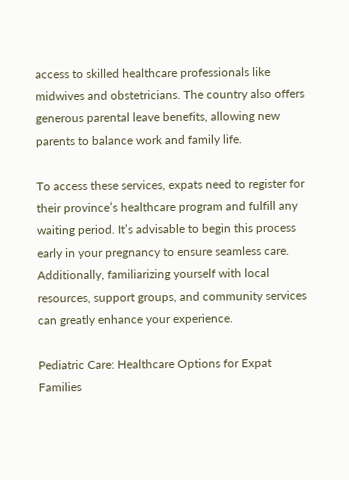access to skilled healthcare professionals like midwives and obstetricians. The country also offers generous parental leave benefits, allowing new parents to balance work and family life.

To access these services, expats need to register for their province’s healthcare program and fulfill any waiting period. It’s advisable to begin this process early in your pregnancy to ensure seamless care. Additionally, familiarizing yourself with local resources, support groups, and community services can greatly enhance your experience.

Pediatric Care: Healthcare Options for Expat Families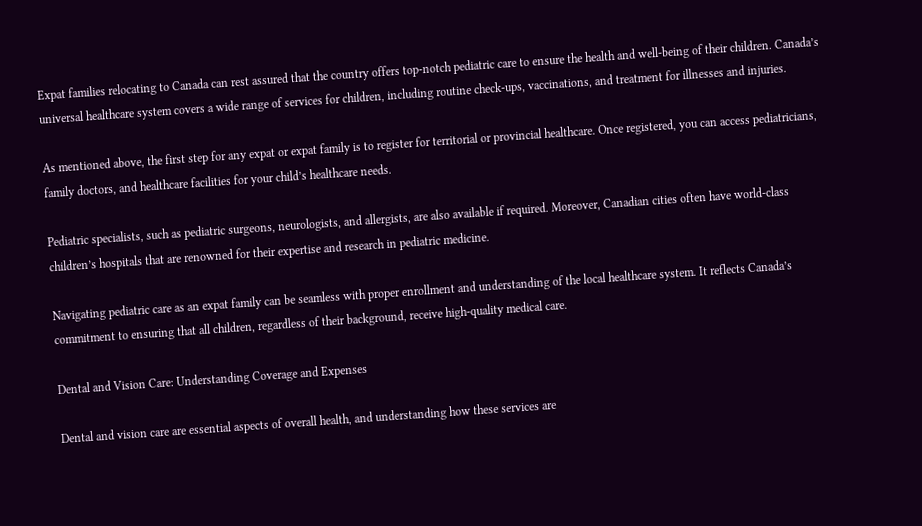Expat families relocating to Canada can rest assured that the country offers top-notch pediatric care to ensure the health and well-being of their children. Canada’s universal healthcare system covers a wide range of services for children, including routine check-ups, vaccinations, and treatment for illnesses and injuries.

As mentioned above, the first step for any expat or expat family is to register for territorial or provincial healthcare. Once registered, you can access pediatricians, family doctors, and healthcare facilities for your child’s healthcare needs.

Pediatric specialists, such as pediatric surgeons, neurologists, and allergists, are also available if required. Moreover, Canadian cities often have world-class children’s hospitals that are renowned for their expertise and research in pediatric medicine.

Navigating pediatric care as an expat family can be seamless with proper enrollment and understanding of the local healthcare system. It reflects Canada’s commitment to ensuring that all children, regardless of their background, receive high-quality medical care.

Dental and Vision Care: Understanding Coverage and Expenses

Dental and vision care are essential aspects of overall health, and understanding how these services are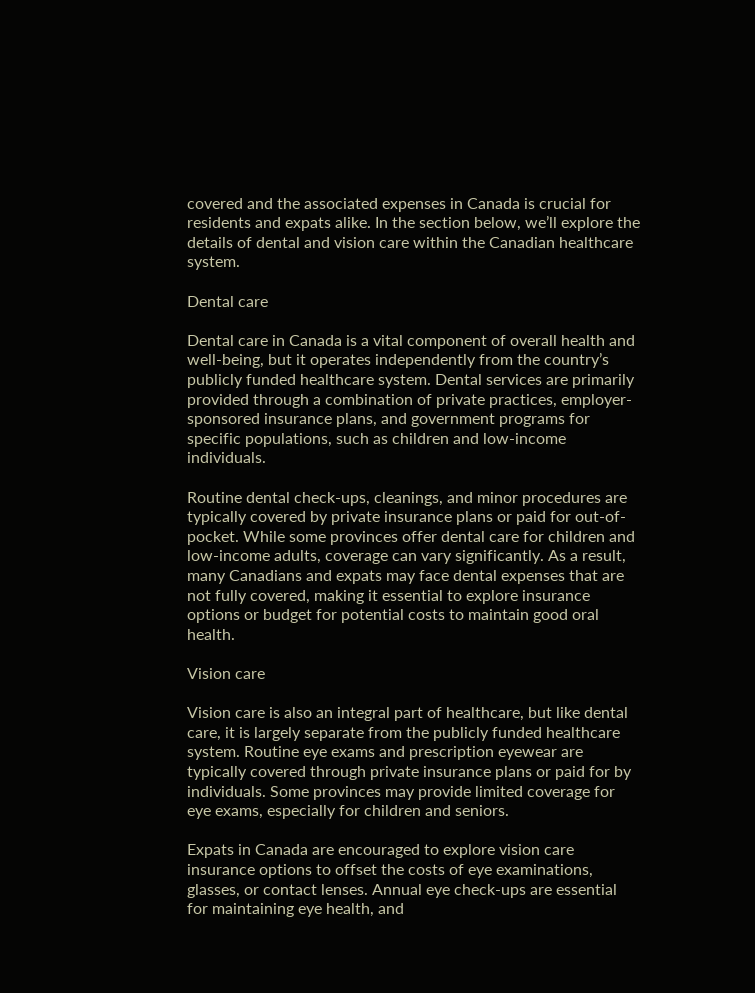covered and the associated expenses in Canada is crucial for residents and expats alike. In the section below, we’ll explore the details of dental and vision care within the Canadian healthcare system.

Dental care

Dental care in Canada is a vital component of overall health and well-being, but it operates independently from the country’s publicly funded healthcare system. Dental services are primarily provided through a combination of private practices, employer-sponsored insurance plans, and government programs for specific populations, such as children and low-income individuals.

Routine dental check-ups, cleanings, and minor procedures are typically covered by private insurance plans or paid for out-of-pocket. While some provinces offer dental care for children and low-income adults, coverage can vary significantly. As a result, many Canadians and expats may face dental expenses that are not fully covered, making it essential to explore insurance options or budget for potential costs to maintain good oral health.

Vision care

Vision care is also an integral part of healthcare, but like dental care, it is largely separate from the publicly funded healthcare system. Routine eye exams and prescription eyewear are typically covered through private insurance plans or paid for by individuals. Some provinces may provide limited coverage for eye exams, especially for children and seniors.

Expats in Canada are encouraged to explore vision care insurance options to offset the costs of eye examinations, glasses, or contact lenses. Annual eye check-ups are essential for maintaining eye health, and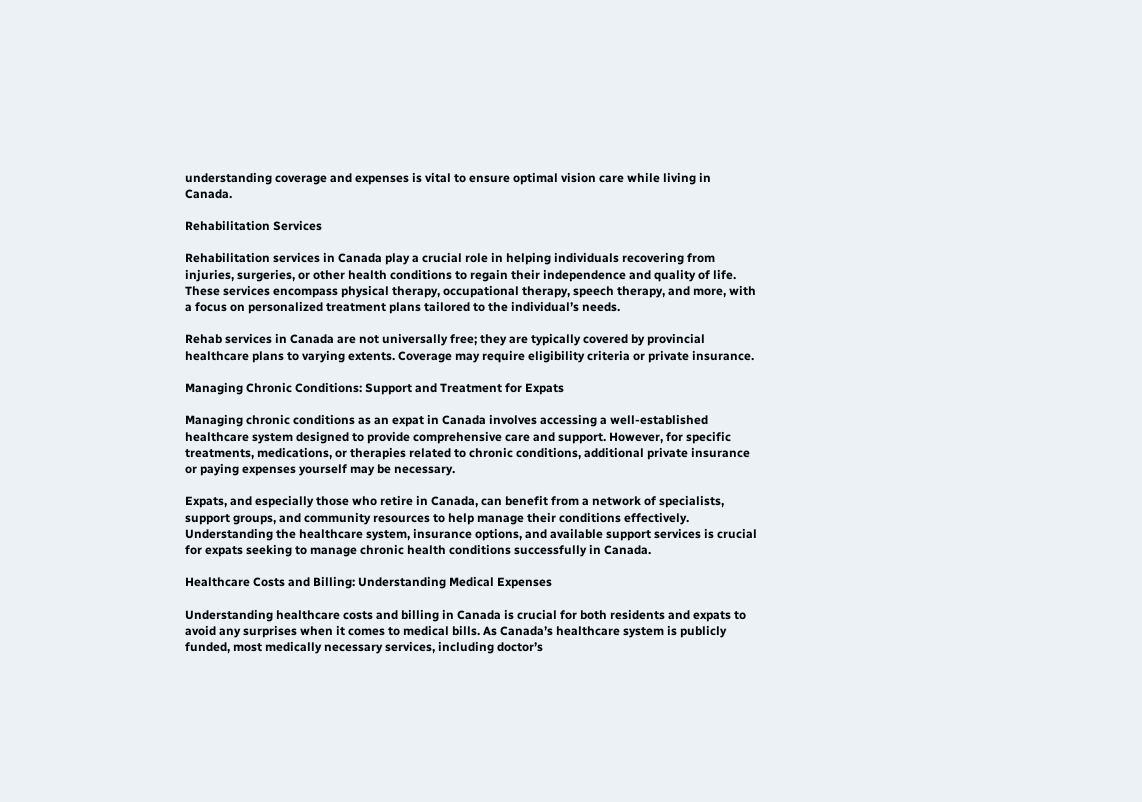understanding coverage and expenses is vital to ensure optimal vision care while living in Canada.

Rehabilitation Services

Rehabilitation services in Canada play a crucial role in helping individuals recovering from injuries, surgeries, or other health conditions to regain their independence and quality of life. These services encompass physical therapy, occupational therapy, speech therapy, and more, with a focus on personalized treatment plans tailored to the individual’s needs.

Rehab services in Canada are not universally free; they are typically covered by provincial healthcare plans to varying extents. Coverage may require eligibility criteria or private insurance.

Managing Chronic Conditions: Support and Treatment for Expats

Managing chronic conditions as an expat in Canada involves accessing a well-established healthcare system designed to provide comprehensive care and support. However, for specific treatments, medications, or therapies related to chronic conditions, additional private insurance or paying expenses yourself may be necessary.

Expats, and especially those who retire in Canada, can benefit from a network of specialists, support groups, and community resources to help manage their conditions effectively. Understanding the healthcare system, insurance options, and available support services is crucial for expats seeking to manage chronic health conditions successfully in Canada.

Healthcare Costs and Billing: Understanding Medical Expenses

Understanding healthcare costs and billing in Canada is crucial for both residents and expats to avoid any surprises when it comes to medical bills. As Canada’s healthcare system is publicly funded, most medically necessary services, including doctor’s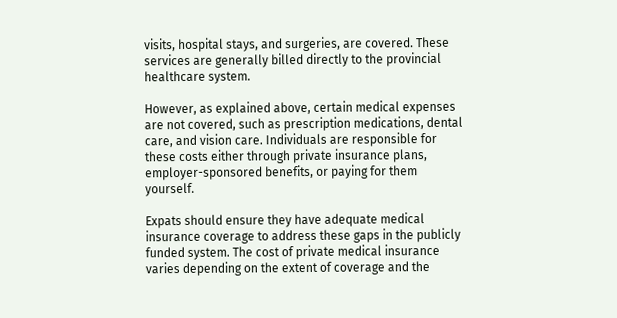visits, hospital stays, and surgeries, are covered. These services are generally billed directly to the provincial healthcare system.

However, as explained above, certain medical expenses are not covered, such as prescription medications, dental care, and vision care. Individuals are responsible for these costs either through private insurance plans, employer-sponsored benefits, or paying for them yourself.

Expats should ensure they have adequate medical insurance coverage to address these gaps in the publicly funded system. The cost of private medical insurance varies depending on the extent of coverage and the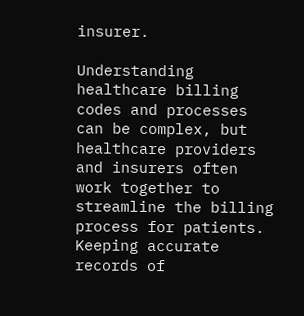insurer.

Understanding healthcare billing codes and processes can be complex, but healthcare providers and insurers often work together to streamline the billing process for patients. Keeping accurate records of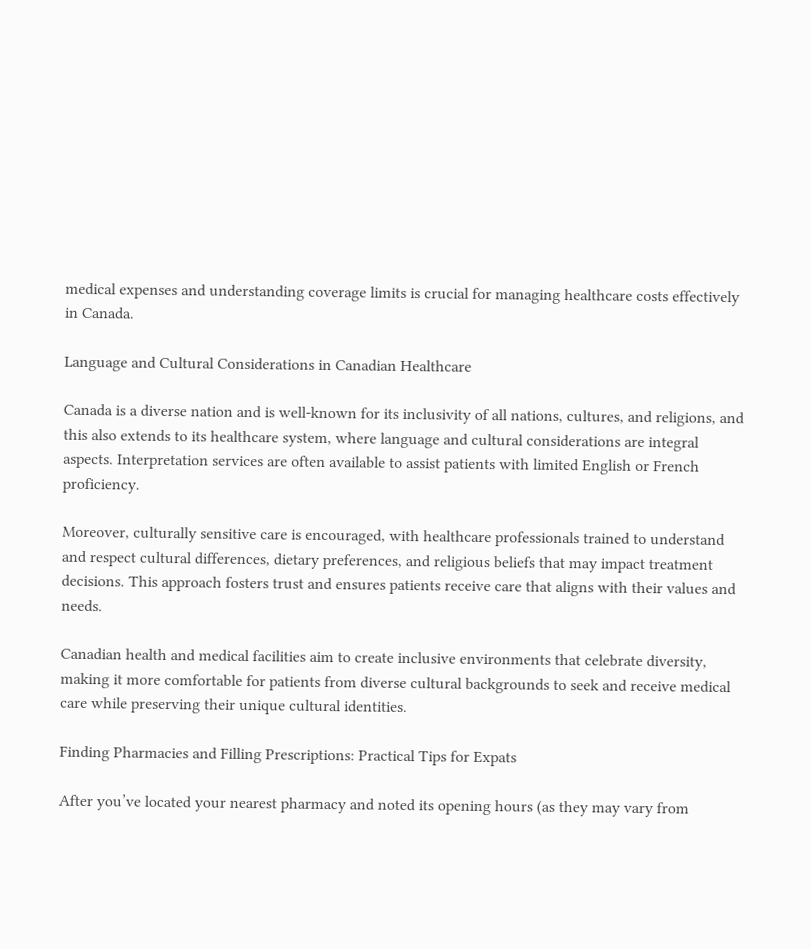medical expenses and understanding coverage limits is crucial for managing healthcare costs effectively in Canada.

Language and Cultural Considerations in Canadian Healthcare

Canada is a diverse nation and is well-known for its inclusivity of all nations, cultures, and religions, and this also extends to its healthcare system, where language and cultural considerations are integral aspects. Interpretation services are often available to assist patients with limited English or French proficiency.

Moreover, culturally sensitive care is encouraged, with healthcare professionals trained to understand and respect cultural differences, dietary preferences, and religious beliefs that may impact treatment decisions. This approach fosters trust and ensures patients receive care that aligns with their values and needs.

Canadian health and medical facilities aim to create inclusive environments that celebrate diversity, making it more comfortable for patients from diverse cultural backgrounds to seek and receive medical care while preserving their unique cultural identities.

Finding Pharmacies and Filling Prescriptions: Practical Tips for Expats

After you’ve located your nearest pharmacy and noted its opening hours (as they may vary from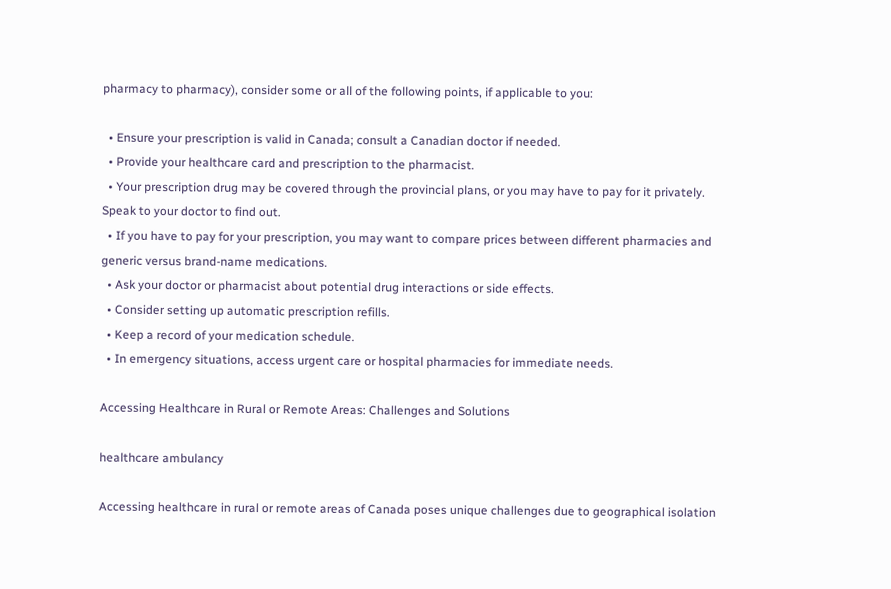pharmacy to pharmacy), consider some or all of the following points, if applicable to you:

  • Ensure your prescription is valid in Canada; consult a Canadian doctor if needed.
  • Provide your healthcare card and prescription to the pharmacist.
  • Your prescription drug may be covered through the provincial plans, or you may have to pay for it privately. Speak to your doctor to find out.
  • If you have to pay for your prescription, you may want to compare prices between different pharmacies and generic versus brand-name medications.
  • Ask your doctor or pharmacist about potential drug interactions or side effects.
  • Consider setting up automatic prescription refills.
  • Keep a record of your medication schedule.
  • In emergency situations, access urgent care or hospital pharmacies for immediate needs.

Accessing Healthcare in Rural or Remote Areas: Challenges and Solutions

healthcare ambulancy

Accessing healthcare in rural or remote areas of Canada poses unique challenges due to geographical isolation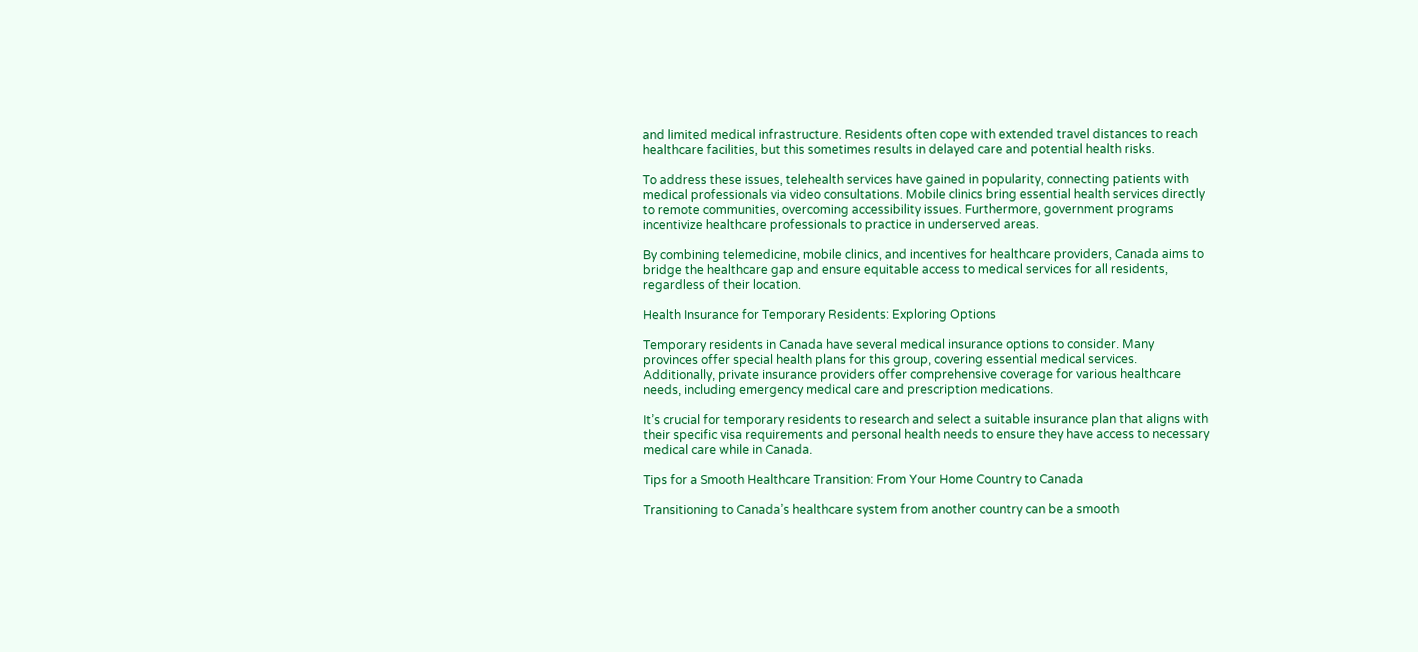and limited medical infrastructure. Residents often cope with extended travel distances to reach healthcare facilities, but this sometimes results in delayed care and potential health risks.

To address these issues, telehealth services have gained in popularity, connecting patients with medical professionals via video consultations. Mobile clinics bring essential health services directly to remote communities, overcoming accessibility issues. Furthermore, government programs incentivize healthcare professionals to practice in underserved areas.

By combining telemedicine, mobile clinics, and incentives for healthcare providers, Canada aims to bridge the healthcare gap and ensure equitable access to medical services for all residents, regardless of their location.

Health Insurance for Temporary Residents: Exploring Options

Temporary residents in Canada have several medical insurance options to consider. Many provinces offer special health plans for this group, covering essential medical services. Additionally, private insurance providers offer comprehensive coverage for various healthcare needs, including emergency medical care and prescription medications.

It’s crucial for temporary residents to research and select a suitable insurance plan that aligns with their specific visa requirements and personal health needs to ensure they have access to necessary medical care while in Canada.

Tips for a Smooth Healthcare Transition: From Your Home Country to Canada

Transitioning to Canada’s healthcare system from another country can be a smooth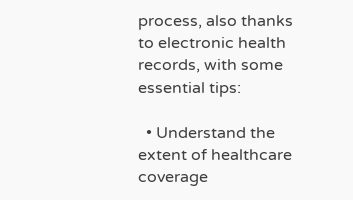process, also thanks to electronic health records, with some essential tips:

  • Understand the extent of healthcare coverage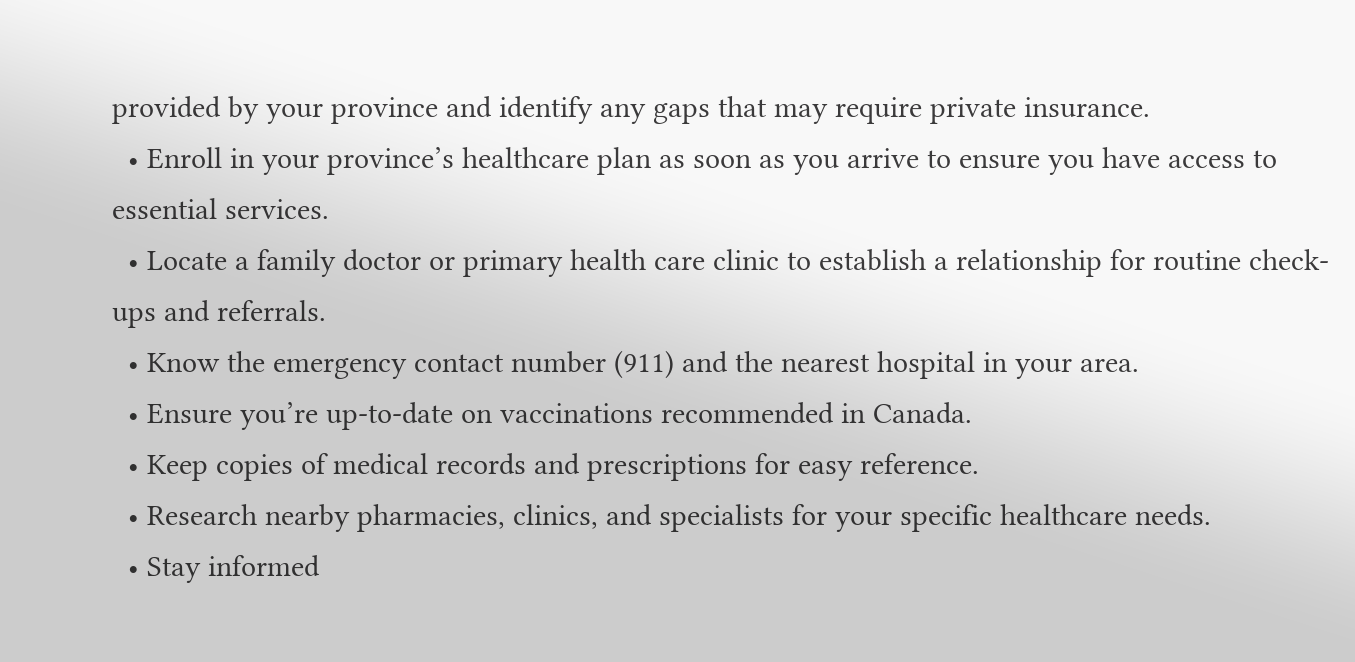provided by your province and identify any gaps that may require private insurance.
  • Enroll in your province’s healthcare plan as soon as you arrive to ensure you have access to essential services.
  • Locate a family doctor or primary health care clinic to establish a relationship for routine check-ups and referrals.
  • Know the emergency contact number (911) and the nearest hospital in your area.
  • Ensure you’re up-to-date on vaccinations recommended in Canada.
  • Keep copies of medical records and prescriptions for easy reference.
  • Research nearby pharmacies, clinics, and specialists for your specific healthcare needs.
  • Stay informed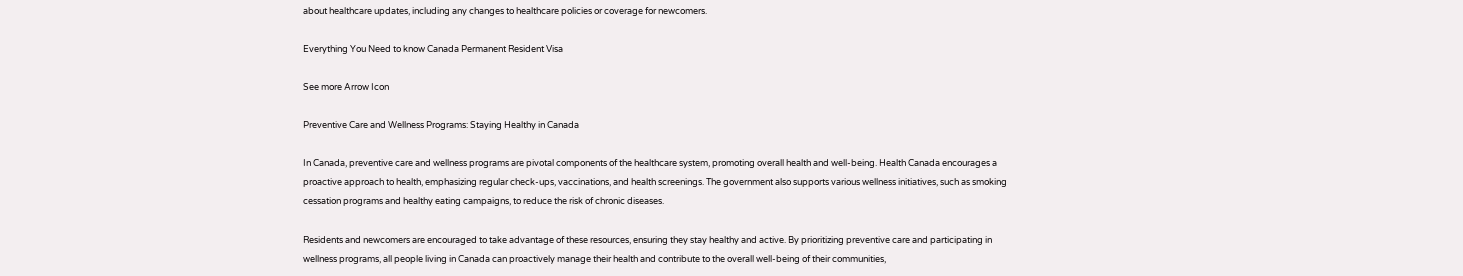about healthcare updates, including any changes to healthcare policies or coverage for newcomers.

Everything You Need to know Canada Permanent Resident Visa

See more Arrow Icon

Preventive Care and Wellness Programs: Staying Healthy in Canada

In Canada, preventive care and wellness programs are pivotal components of the healthcare system, promoting overall health and well-being. Health Canada encourages a proactive approach to health, emphasizing regular check-ups, vaccinations, and health screenings. The government also supports various wellness initiatives, such as smoking cessation programs and healthy eating campaigns, to reduce the risk of chronic diseases.

Residents and newcomers are encouraged to take advantage of these resources, ensuring they stay healthy and active. By prioritizing preventive care and participating in wellness programs, all people living in Canada can proactively manage their health and contribute to the overall well-being of their communities,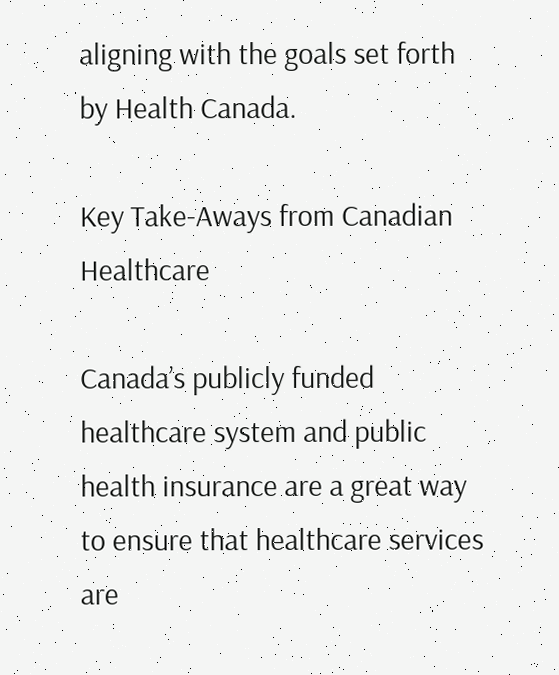aligning with the goals set forth by Health Canada.

Key Take-Aways from Canadian Healthcare

Canada’s publicly funded healthcare system and public health insurance are a great way to ensure that healthcare services are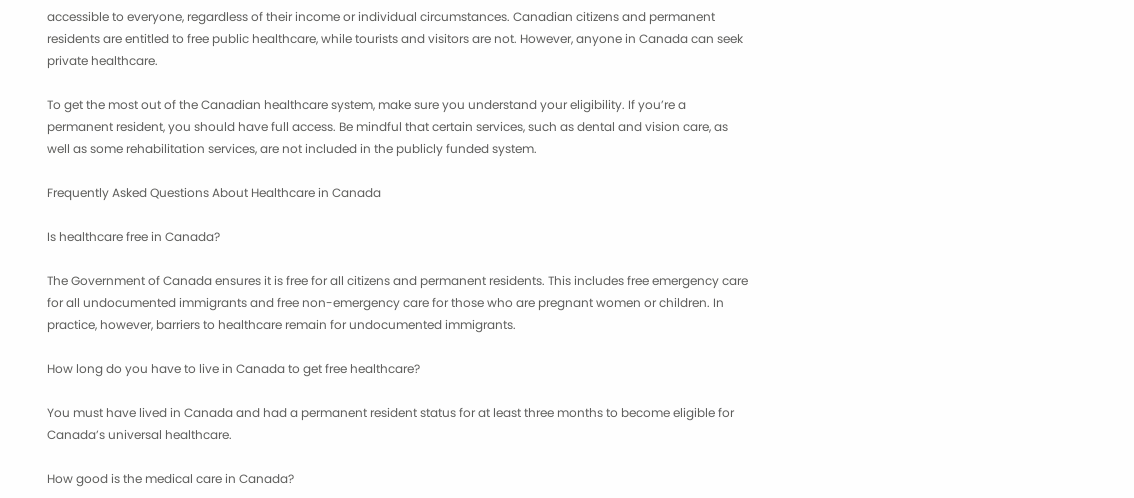accessible to everyone, regardless of their income or individual circumstances. Canadian citizens and permanent residents are entitled to free public healthcare, while tourists and visitors are not. However, anyone in Canada can seek private healthcare.

To get the most out of the Canadian healthcare system, make sure you understand your eligibility. If you’re a permanent resident, you should have full access. Be mindful that certain services, such as dental and vision care, as well as some rehabilitation services, are not included in the publicly funded system.

Frequently Asked Questions About Healthcare in Canada

Is healthcare free in Canada?

The Government of Canada ensures it is free for all citizens and permanent residents. This includes free emergency care for all undocumented immigrants and free non-emergency care for those who are pregnant women or children. In practice, however, barriers to healthcare remain for undocumented immigrants.

How long do you have to live in Canada to get free healthcare?

You must have lived in Canada and had a permanent resident status for at least three months to become eligible for Canada’s universal healthcare.

How good is the medical care in Canada?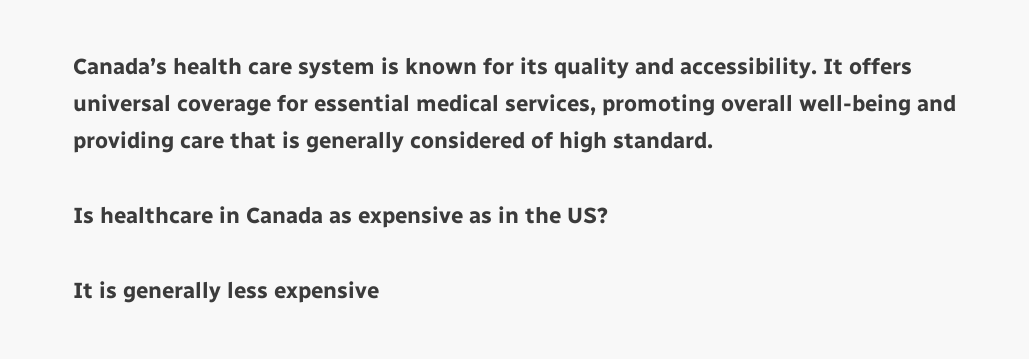Canada’s health care system is known for its quality and accessibility. It offers universal coverage for essential medical services, promoting overall well-being and providing care that is generally considered of high standard.

Is healthcare in Canada as expensive as in the US?

It is generally less expensive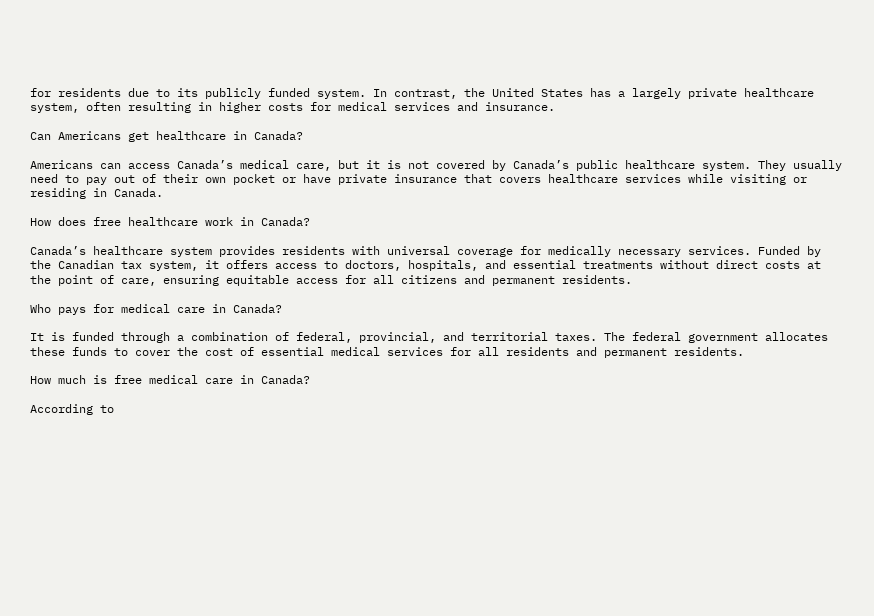for residents due to its publicly funded system. In contrast, the United States has a largely private healthcare system, often resulting in higher costs for medical services and insurance.

Can Americans get healthcare in Canada?

Americans can access Canada’s medical care, but it is not covered by Canada’s public healthcare system. They usually need to pay out of their own pocket or have private insurance that covers healthcare services while visiting or residing in Canada.

How does free healthcare work in Canada?

Canada’s healthcare system provides residents with universal coverage for medically necessary services. Funded by the Canadian tax system, it offers access to doctors, hospitals, and essential treatments without direct costs at the point of care, ensuring equitable access for all citizens and permanent residents.

Who pays for medical care in Canada?

It is funded through a combination of federal, provincial, and territorial taxes. The federal government allocates these funds to cover the cost of essential medical services for all residents and permanent residents.

How much is free medical care in Canada?

According to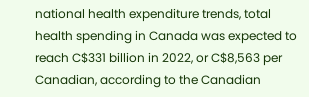national health expenditure trends, total health spending in Canada was expected to reach C$331 billion in 2022, or C$8,563 per Canadian, according to the Canadian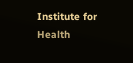Institute for Health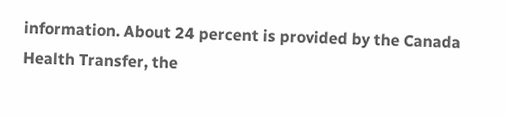information. About 24 percent is provided by the Canada Health Transfer, the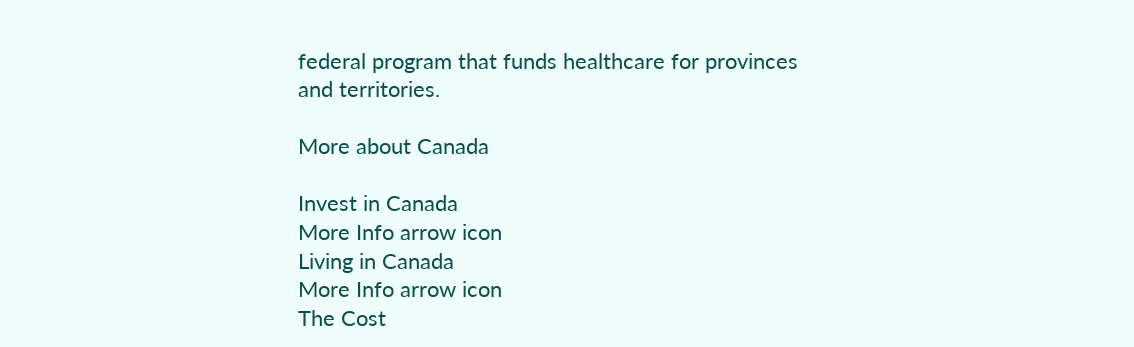federal program that funds healthcare for provinces and territories.

More about Canada

Invest in Canada
More Info arrow icon
Living in Canada
More Info arrow icon
The Cost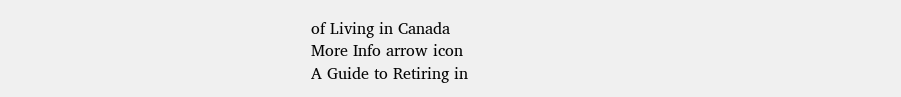of Living in Canada
More Info arrow icon
A Guide to Retiring in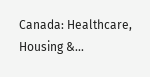Canada: Healthcare, Housing &...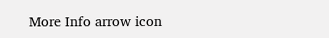More Info arrow icon